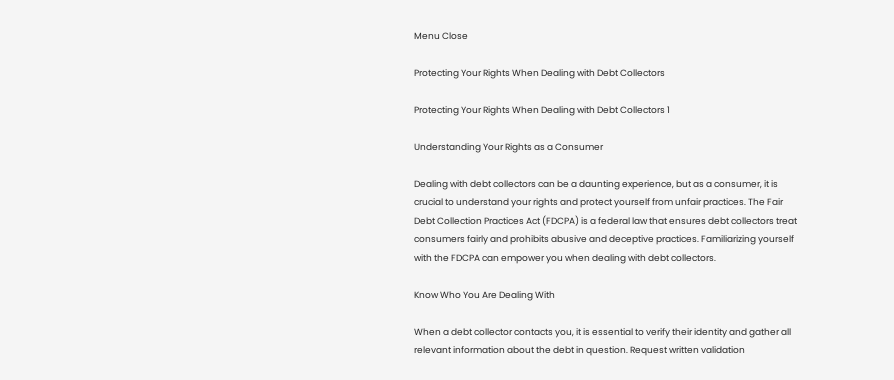Menu Close

Protecting Your Rights When Dealing with Debt Collectors

Protecting Your Rights When Dealing with Debt Collectors 1

Understanding Your Rights as a Consumer

Dealing with debt collectors can be a daunting experience, but as a consumer, it is crucial to understand your rights and protect yourself from unfair practices. The Fair Debt Collection Practices Act (FDCPA) is a federal law that ensures debt collectors treat consumers fairly and prohibits abusive and deceptive practices. Familiarizing yourself with the FDCPA can empower you when dealing with debt collectors.

Know Who You Are Dealing With

When a debt collector contacts you, it is essential to verify their identity and gather all relevant information about the debt in question. Request written validation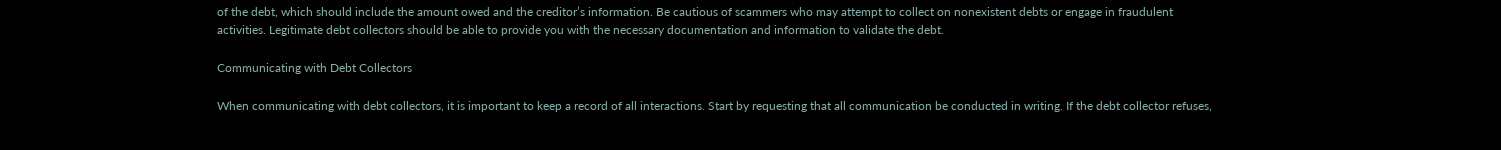of the debt, which should include the amount owed and the creditor’s information. Be cautious of scammers who may attempt to collect on nonexistent debts or engage in fraudulent activities. Legitimate debt collectors should be able to provide you with the necessary documentation and information to validate the debt.

Communicating with Debt Collectors

When communicating with debt collectors, it is important to keep a record of all interactions. Start by requesting that all communication be conducted in writing. If the debt collector refuses,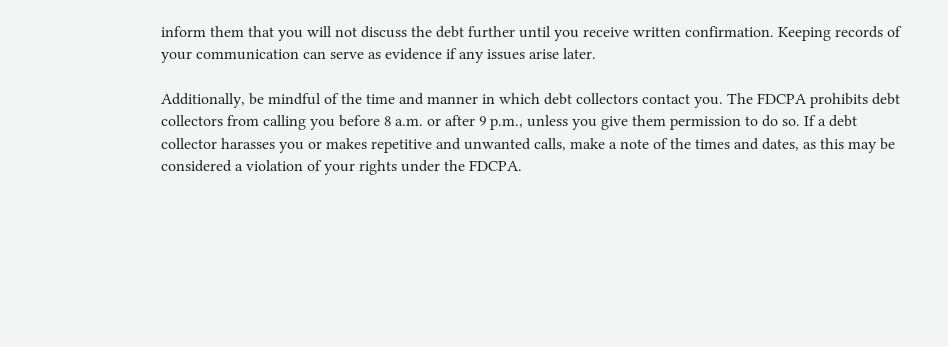inform them that you will not discuss the debt further until you receive written confirmation. Keeping records of your communication can serve as evidence if any issues arise later.

Additionally, be mindful of the time and manner in which debt collectors contact you. The FDCPA prohibits debt collectors from calling you before 8 a.m. or after 9 p.m., unless you give them permission to do so. If a debt collector harasses you or makes repetitive and unwanted calls, make a note of the times and dates, as this may be considered a violation of your rights under the FDCPA.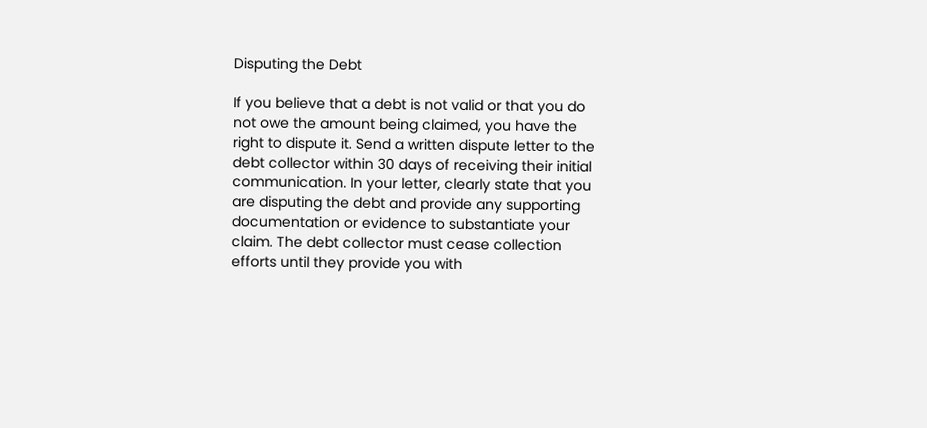Disputing the Debt

If you believe that a debt is not valid or that you do not owe the amount being claimed, you have the right to dispute it. Send a written dispute letter to the debt collector within 30 days of receiving their initial communication. In your letter, clearly state that you are disputing the debt and provide any supporting documentation or evidence to substantiate your claim. The debt collector must cease collection efforts until they provide you with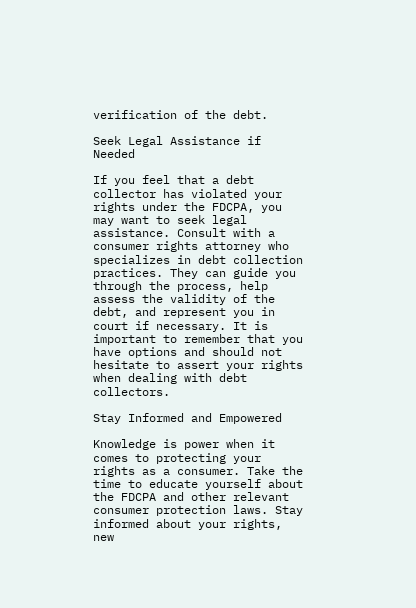verification of the debt.

Seek Legal Assistance if Needed

If you feel that a debt collector has violated your rights under the FDCPA, you may want to seek legal assistance. Consult with a consumer rights attorney who specializes in debt collection practices. They can guide you through the process, help assess the validity of the debt, and represent you in court if necessary. It is important to remember that you have options and should not hesitate to assert your rights when dealing with debt collectors.

Stay Informed and Empowered

Knowledge is power when it comes to protecting your rights as a consumer. Take the time to educate yourself about the FDCPA and other relevant consumer protection laws. Stay informed about your rights, new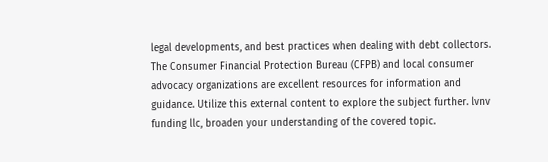legal developments, and best practices when dealing with debt collectors. The Consumer Financial Protection Bureau (CFPB) and local consumer advocacy organizations are excellent resources for information and guidance. Utilize this external content to explore the subject further. lvnv funding llc, broaden your understanding of the covered topic.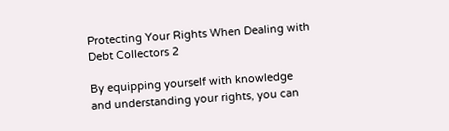Protecting Your Rights When Dealing with Debt Collectors 2

By equipping yourself with knowledge and understanding your rights, you can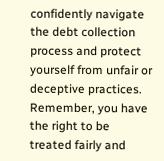confidently navigate the debt collection process and protect yourself from unfair or deceptive practices. Remember, you have the right to be treated fairly and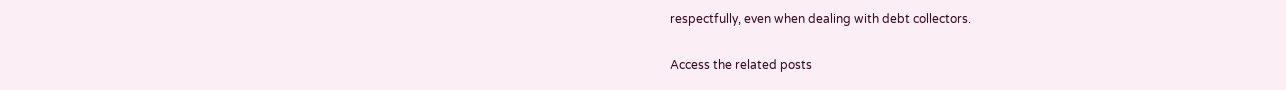respectfully, even when dealing with debt collectors.

Access the related posts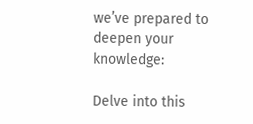we’ve prepared to deepen your knowledge:

Delve into this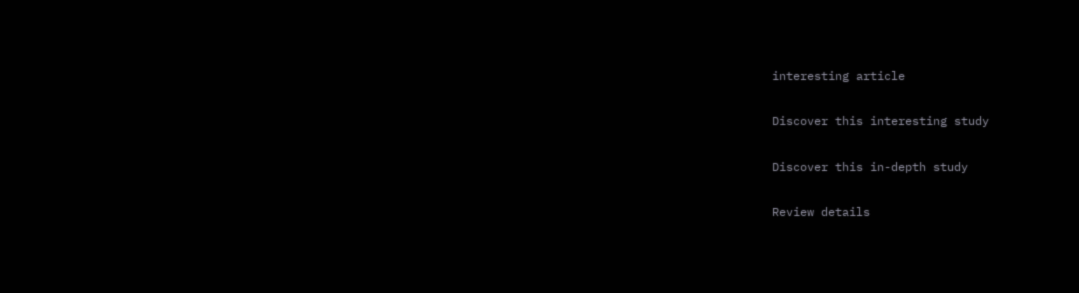interesting article

Discover this interesting study

Discover this in-depth study

Review details